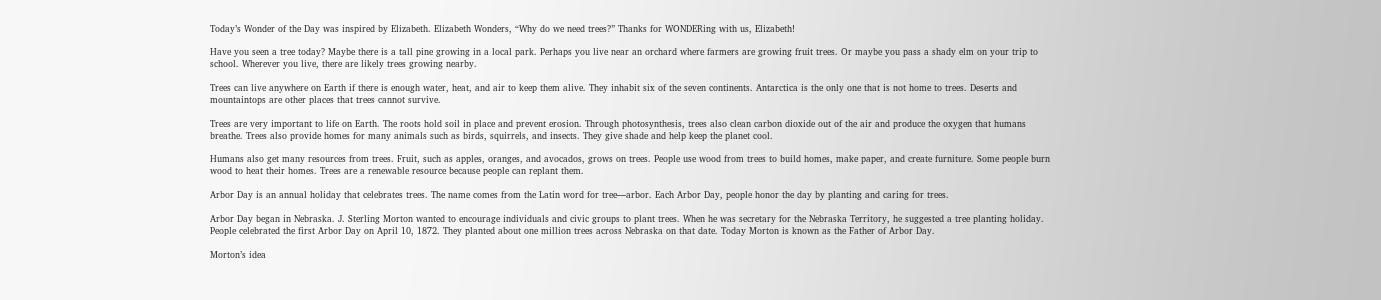Today’s Wonder of the Day was inspired by Elizabeth. Elizabeth Wonders, “Why do we need trees?” Thanks for WONDERing with us, Elizabeth!

Have you seen a tree today? Maybe there is a tall pine growing in a local park. Perhaps you live near an orchard where farmers are growing fruit trees. Or maybe you pass a shady elm on your trip to school. Wherever you live, there are likely trees growing nearby.

Trees can live anywhere on Earth if there is enough water, heat, and air to keep them alive. They inhabit six of the seven continents. Antarctica is the only one that is not home to trees. Deserts and mountaintops are other places that trees cannot survive.

Trees are very important to life on Earth. The roots hold soil in place and prevent erosion. Through photosynthesis, trees also clean carbon dioxide out of the air and produce the oxygen that humans breathe. Trees also provide homes for many animals such as birds, squirrels, and insects. They give shade and help keep the planet cool.

Humans also get many resources from trees. Fruit, such as apples, oranges, and avocados, grows on trees. People use wood from trees to build homes, make paper, and create furniture. Some people burn wood to heat their homes. Trees are a renewable resource because people can replant them.

Arbor Day is an annual holiday that celebrates trees. The name comes from the Latin word for tree—arbor. Each Arbor Day, people honor the day by planting and caring for trees.

Arbor Day began in Nebraska. J. Sterling Morton wanted to encourage individuals and civic groups to plant trees. When he was secretary for the Nebraska Territory, he suggested a tree planting holiday. People celebrated the first Arbor Day on April 10, 1872. They planted about one million trees across Nebraska on that date. Today Morton is known as the Father of Arbor Day.

Morton’s idea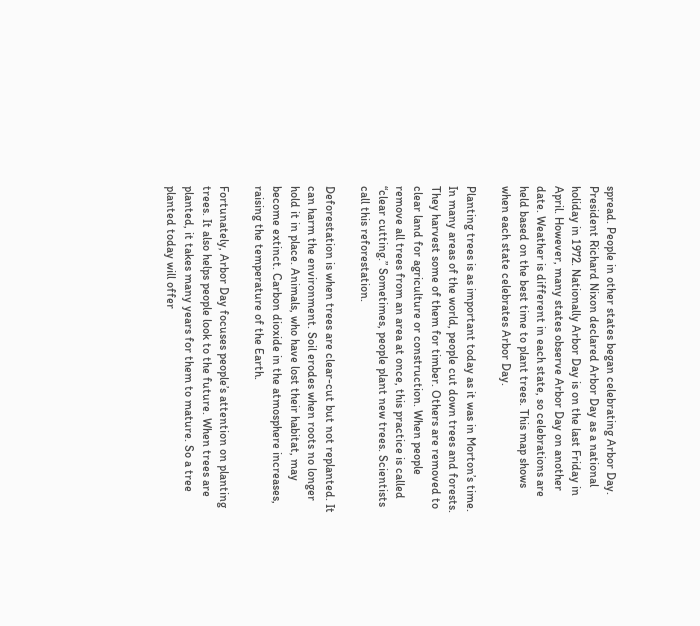spread. People in other states began celebrating Arbor Day. President Richard Nixon declared Arbor Day as a national holiday in 1972. Nationally Arbor Day is on the last Friday in April. However, many states observe Arbor Day on another date. Weather is different in each state, so celebrations are held based on the best time to plant trees. This map shows when each state celebrates Arbor Day.

Planting trees is as important today as it was in Morton’s time. In many areas of the world, people cut down trees and forests. They harvest some of them for timber. Others are removed to clear land for agriculture or construction. When people remove all trees from an area at once, this practice is called “clear cutting.” Sometimes, people plant new trees. Scientists call this reforestation.

Deforestation is when trees are clear-cut but not replanted. It can harm the environment. Soil erodes when roots no longer hold it in place. Animals, who have lost their habitat, may become extinct. Carbon dioxide in the atmosphere increases, raising the temperature of the Earth.

Fortunately, Arbor Day focuses people’s attention on planting trees. It also helps people look to the future. When trees are planted, it takes many years for them to mature. So a tree planted today will offer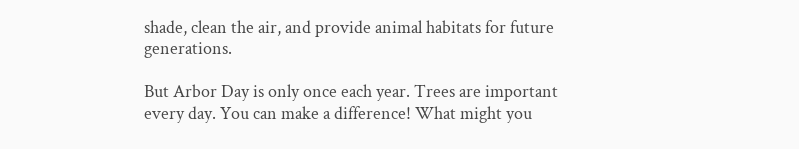shade, clean the air, and provide animal habitats for future generations.

But Arbor Day is only once each year. Trees are important every day. You can make a difference! What might you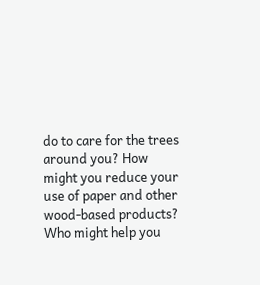do to care for the trees around you? How might you reduce your use of paper and other wood-based products? Who might help you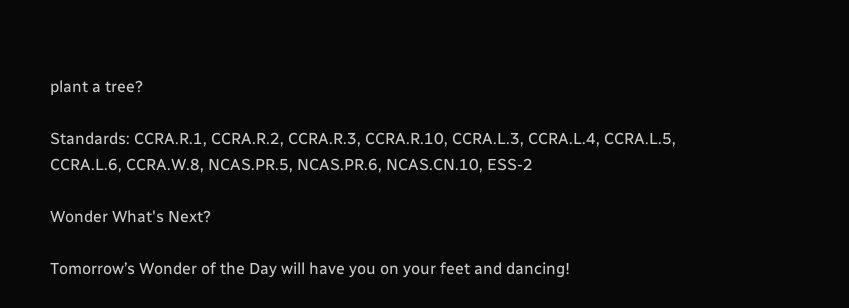plant a tree?

Standards: CCRA.R.1, CCRA.R.2, CCRA.R.3, CCRA.R.10, CCRA.L.3, CCRA.L.4, CCRA.L.5, CCRA.L.6, CCRA.W.8, NCAS.PR.5, NCAS.PR.6, NCAS.CN.10, ESS-2

Wonder What's Next?

Tomorrow’s Wonder of the Day will have you on your feet and dancing!